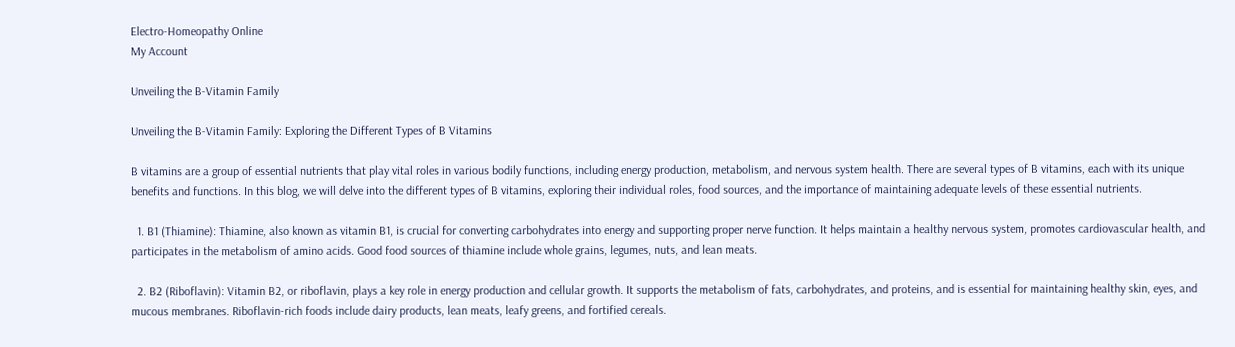Electro-Homeopathy Online
My Account

Unveiling the B-Vitamin Family

Unveiling the B-Vitamin Family: Exploring the Different Types of B Vitamins

B vitamins are a group of essential nutrients that play vital roles in various bodily functions, including energy production, metabolism, and nervous system health. There are several types of B vitamins, each with its unique benefits and functions. In this blog, we will delve into the different types of B vitamins, exploring their individual roles, food sources, and the importance of maintaining adequate levels of these essential nutrients.

  1. B1 (Thiamine): Thiamine, also known as vitamin B1, is crucial for converting carbohydrates into energy and supporting proper nerve function. It helps maintain a healthy nervous system, promotes cardiovascular health, and participates in the metabolism of amino acids. Good food sources of thiamine include whole grains, legumes, nuts, and lean meats.

  2. B2 (Riboflavin): Vitamin B2, or riboflavin, plays a key role in energy production and cellular growth. It supports the metabolism of fats, carbohydrates, and proteins, and is essential for maintaining healthy skin, eyes, and mucous membranes. Riboflavin-rich foods include dairy products, lean meats, leafy greens, and fortified cereals.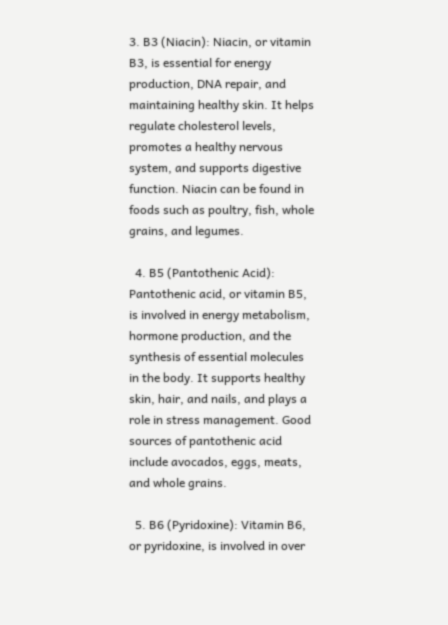3. B3 (Niacin): Niacin, or vitamin B3, is essential for energy production, DNA repair, and maintaining healthy skin. It helps regulate cholesterol levels, promotes a healthy nervous system, and supports digestive function. Niacin can be found in foods such as poultry, fish, whole grains, and legumes.

  4. B5 (Pantothenic Acid): Pantothenic acid, or vitamin B5, is involved in energy metabolism, hormone production, and the synthesis of essential molecules in the body. It supports healthy skin, hair, and nails, and plays a role in stress management. Good sources of pantothenic acid include avocados, eggs, meats, and whole grains.

  5. B6 (Pyridoxine): Vitamin B6, or pyridoxine, is involved in over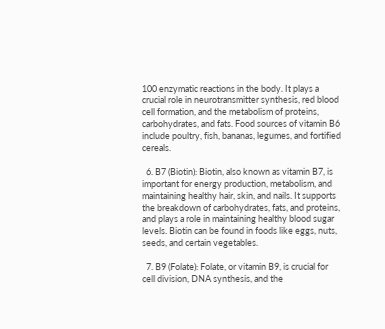100 enzymatic reactions in the body. It plays a crucial role in neurotransmitter synthesis, red blood cell formation, and the metabolism of proteins, carbohydrates, and fats. Food sources of vitamin B6 include poultry, fish, bananas, legumes, and fortified cereals.

  6. B7 (Biotin): Biotin, also known as vitamin B7, is important for energy production, metabolism, and maintaining healthy hair, skin, and nails. It supports the breakdown of carbohydrates, fats, and proteins, and plays a role in maintaining healthy blood sugar levels. Biotin can be found in foods like eggs, nuts, seeds, and certain vegetables.

  7. B9 (Folate): Folate, or vitamin B9, is crucial for cell division, DNA synthesis, and the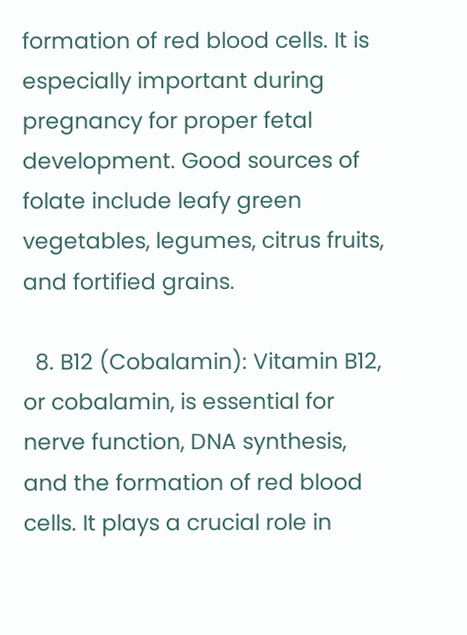formation of red blood cells. It is especially important during pregnancy for proper fetal development. Good sources of folate include leafy green vegetables, legumes, citrus fruits, and fortified grains.

  8. B12 (Cobalamin): Vitamin B12, or cobalamin, is essential for nerve function, DNA synthesis, and the formation of red blood cells. It plays a crucial role in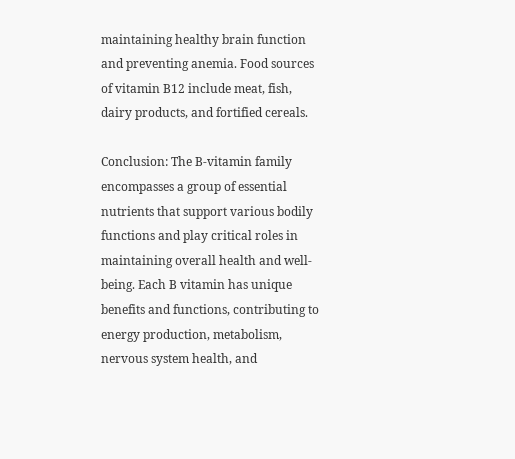maintaining healthy brain function and preventing anemia. Food sources of vitamin B12 include meat, fish, dairy products, and fortified cereals.

Conclusion: The B-vitamin family encompasses a group of essential nutrients that support various bodily functions and play critical roles in maintaining overall health and well-being. Each B vitamin has unique benefits and functions, contributing to energy production, metabolism, nervous system health, and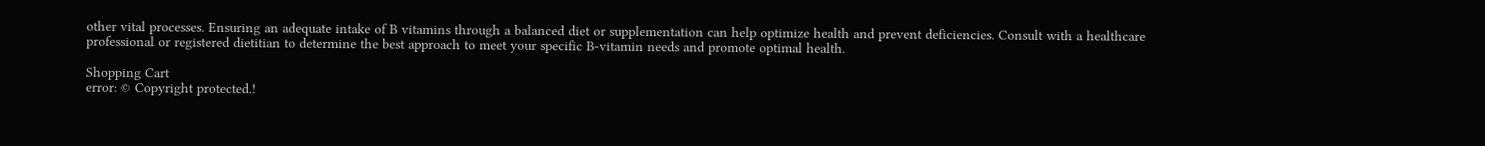other vital processes. Ensuring an adequate intake of B vitamins through a balanced diet or supplementation can help optimize health and prevent deficiencies. Consult with a healthcare professional or registered dietitian to determine the best approach to meet your specific B-vitamin needs and promote optimal health.

Shopping Cart
error: © Copyright protected.!